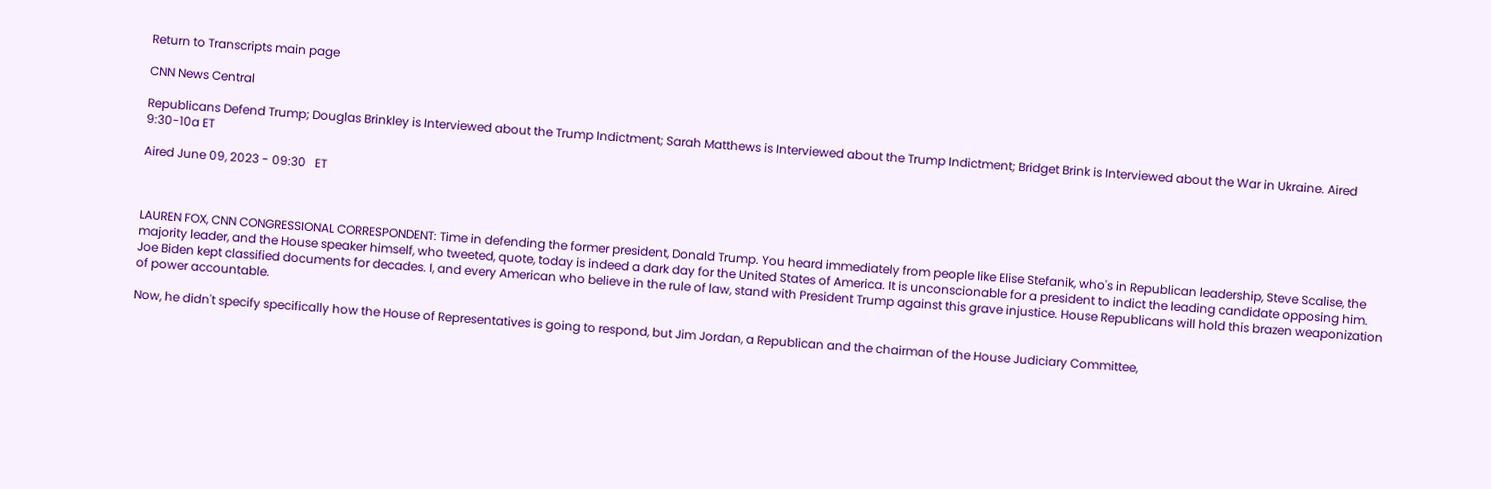Return to Transcripts main page

CNN News Central

Republicans Defend Trump; Douglas Brinkley is Interviewed about the Trump Indictment; Sarah Matthews is Interviewed about the Trump Indictment; Bridget Brink is Interviewed about the War in Ukraine. Aired 9:30-10a ET

Aired June 09, 2023 - 09:30   ET



LAUREN FOX, CNN CONGRESSIONAL CORRESPONDENT: Time in defending the former president, Donald Trump. You heard immediately from people like Elise Stefanik, who's in Republican leadership, Steve Scalise, the majority leader, and the House speaker himself, who tweeted, quote, today is indeed a dark day for the United States of America. It is unconscionable for a president to indict the leading candidate opposing him. Joe Biden kept classified documents for decades. I, and every American who believe in the rule of law, stand with President Trump against this grave injustice. House Republicans will hold this brazen weaponization of power accountable.

Now, he didn't specify specifically how the House of Representatives is going to respond, but Jim Jordan, a Republican and the chairman of the House Judiciary Committee,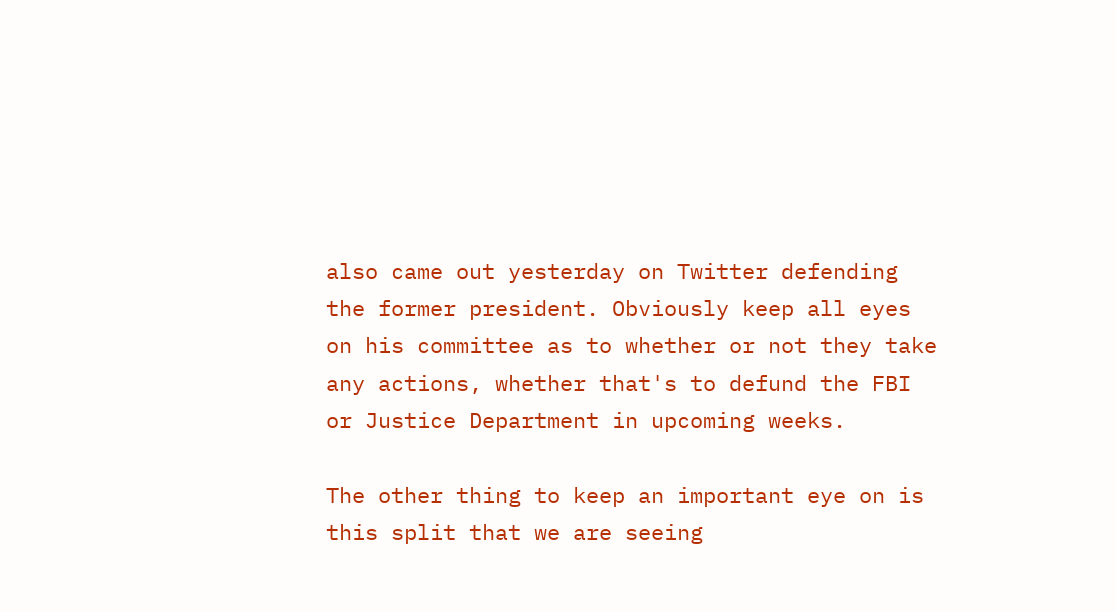also came out yesterday on Twitter defending the former president. Obviously keep all eyes on his committee as to whether or not they take any actions, whether that's to defund the FBI or Justice Department in upcoming weeks.

The other thing to keep an important eye on is this split that we are seeing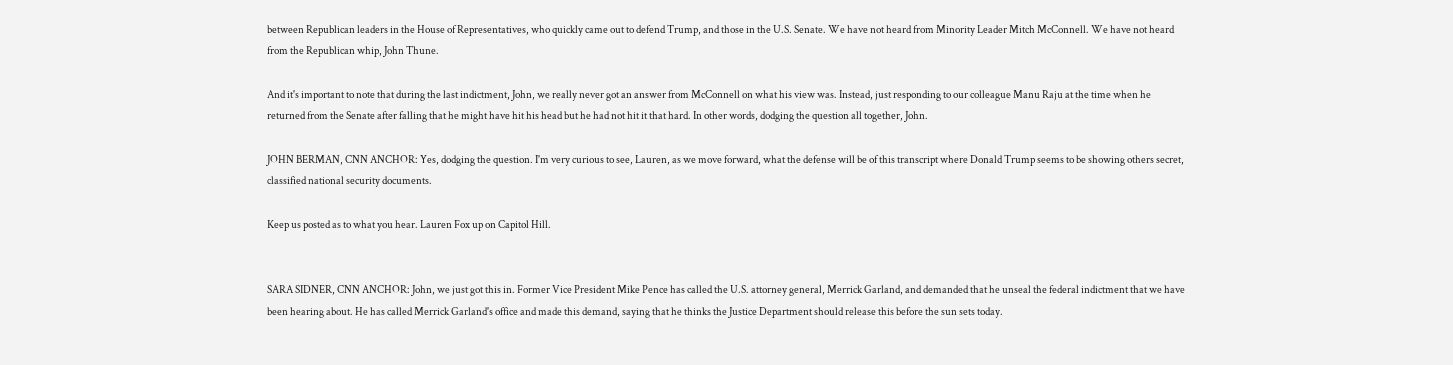between Republican leaders in the House of Representatives, who quickly came out to defend Trump, and those in the U.S. Senate. We have not heard from Minority Leader Mitch McConnell. We have not heard from the Republican whip, John Thune.

And it's important to note that during the last indictment, John, we really never got an answer from McConnell on what his view was. Instead, just responding to our colleague Manu Raju at the time when he returned from the Senate after falling that he might have hit his head but he had not hit it that hard. In other words, dodging the question all together, John.

JOHN BERMAN, CNN ANCHOR: Yes, dodging the question. I'm very curious to see, Lauren, as we move forward, what the defense will be of this transcript where Donald Trump seems to be showing others secret, classified national security documents.

Keep us posted as to what you hear. Lauren Fox up on Capitol Hill.


SARA SIDNER, CNN ANCHOR: John, we just got this in. Former Vice President Mike Pence has called the U.S. attorney general, Merrick Garland, and demanded that he unseal the federal indictment that we have been hearing about. He has called Merrick Garland's office and made this demand, saying that he thinks the Justice Department should release this before the sun sets today.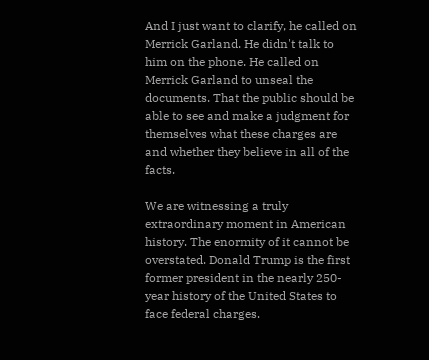And I just want to clarify, he called on Merrick Garland. He didn't talk to him on the phone. He called on Merrick Garland to unseal the documents. That the public should be able to see and make a judgment for themselves what these charges are and whether they believe in all of the facts.

We are witnessing a truly extraordinary moment in American history. The enormity of it cannot be overstated. Donald Trump is the first former president in the nearly 250-year history of the United States to face federal charges.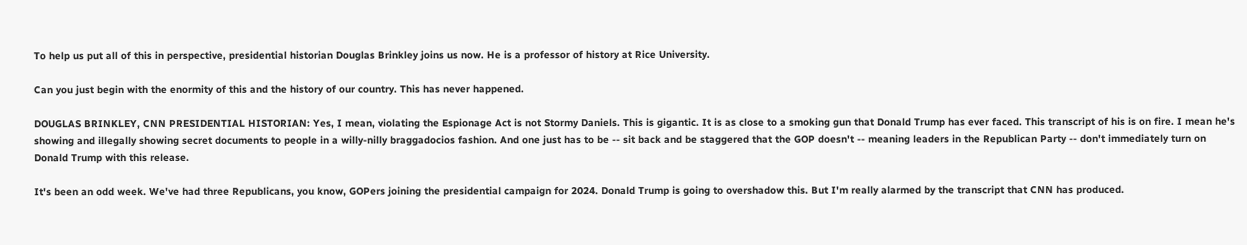To help us put all of this in perspective, presidential historian Douglas Brinkley joins us now. He is a professor of history at Rice University.

Can you just begin with the enormity of this and the history of our country. This has never happened.

DOUGLAS BRINKLEY, CNN PRESIDENTIAL HISTORIAN: Yes, I mean, violating the Espionage Act is not Stormy Daniels. This is gigantic. It is as close to a smoking gun that Donald Trump has ever faced. This transcript of his is on fire. I mean he's showing and illegally showing secret documents to people in a willy-nilly braggadocios fashion. And one just has to be -- sit back and be staggered that the GOP doesn't -- meaning leaders in the Republican Party -- don't immediately turn on Donald Trump with this release.

It's been an odd week. We've had three Republicans, you know, GOPers joining the presidential campaign for 2024. Donald Trump is going to overshadow this. But I'm really alarmed by the transcript that CNN has produced.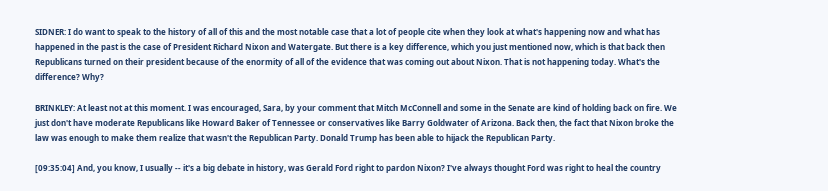SIDNER: I do want to speak to the history of all of this and the most notable case that a lot of people cite when they look at what's happening now and what has happened in the past is the case of President Richard Nixon and Watergate. But there is a key difference, which you just mentioned now, which is that back then Republicans turned on their president because of the enormity of all of the evidence that was coming out about Nixon. That is not happening today. What's the difference? Why?

BRINKLEY: At least not at this moment. I was encouraged, Sara, by your comment that Mitch McConnell and some in the Senate are kind of holding back on fire. We just don't have moderate Republicans like Howard Baker of Tennessee or conservatives like Barry Goldwater of Arizona. Back then, the fact that Nixon broke the law was enough to make them realize that wasn't the Republican Party. Donald Trump has been able to hijack the Republican Party.

[09:35:04] And, you know, I usually -- it's a big debate in history, was Gerald Ford right to pardon Nixon? I've always thought Ford was right to heal the country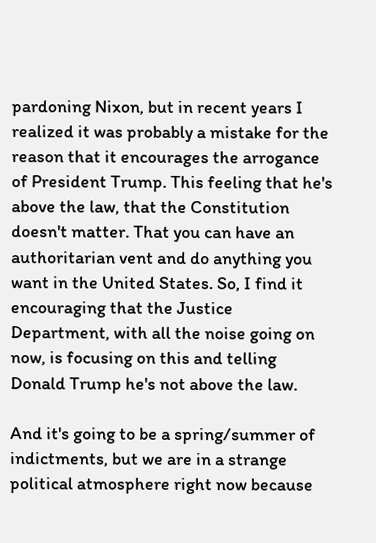pardoning Nixon, but in recent years I realized it was probably a mistake for the reason that it encourages the arrogance of President Trump. This feeling that he's above the law, that the Constitution doesn't matter. That you can have an authoritarian vent and do anything you want in the United States. So, I find it encouraging that the Justice Department, with all the noise going on now, is focusing on this and telling Donald Trump he's not above the law.

And it's going to be a spring/summer of indictments, but we are in a strange political atmosphere right now because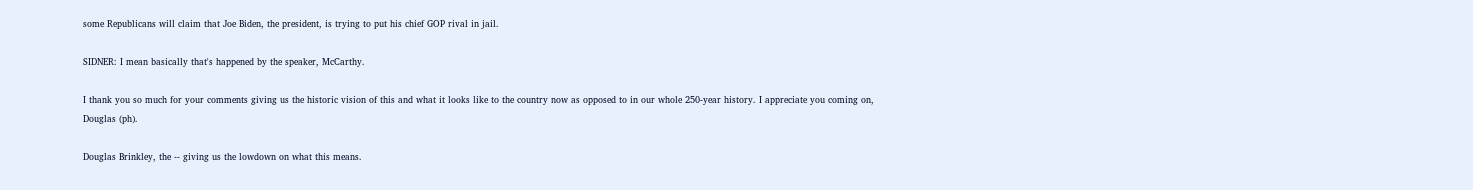some Republicans will claim that Joe Biden, the president, is trying to put his chief GOP rival in jail.

SIDNER: I mean basically that's happened by the speaker, McCarthy.

I thank you so much for your comments giving us the historic vision of this and what it looks like to the country now as opposed to in our whole 250-year history. I appreciate you coming on, Douglas (ph).

Douglas Brinkley, the -- giving us the lowdown on what this means.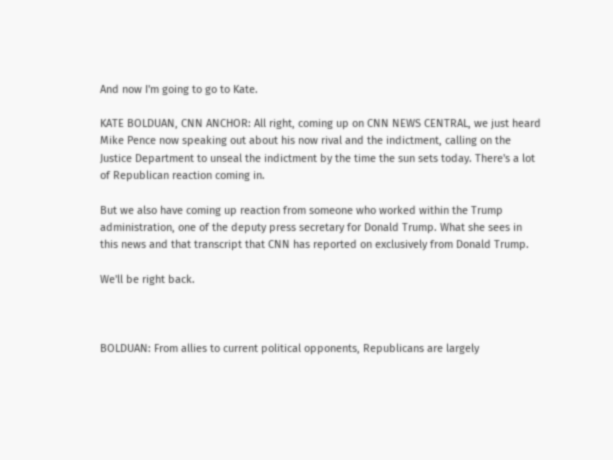And now I'm going to go to Kate.

KATE BOLDUAN, CNN ANCHOR: All right, coming up on CNN NEWS CENTRAL, we just heard Mike Pence now speaking out about his now rival and the indictment, calling on the Justice Department to unseal the indictment by the time the sun sets today. There's a lot of Republican reaction coming in.

But we also have coming up reaction from someone who worked within the Trump administration, one of the deputy press secretary for Donald Trump. What she sees in this news and that transcript that CNN has reported on exclusively from Donald Trump.

We'll be right back.



BOLDUAN: From allies to current political opponents, Republicans are largely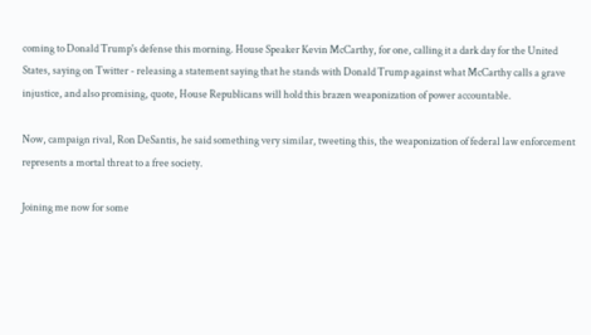coming to Donald Trump's defense this morning. House Speaker Kevin McCarthy, for one, calling it a dark day for the United States, saying on Twitter - releasing a statement saying that he stands with Donald Trump against what McCarthy calls a grave injustice, and also promising, quote, House Republicans will hold this brazen weaponization of power accountable.

Now, campaign rival, Ron DeSantis, he said something very similar, tweeting this, the weaponization of federal law enforcement represents a mortal threat to a free society.

Joining me now for some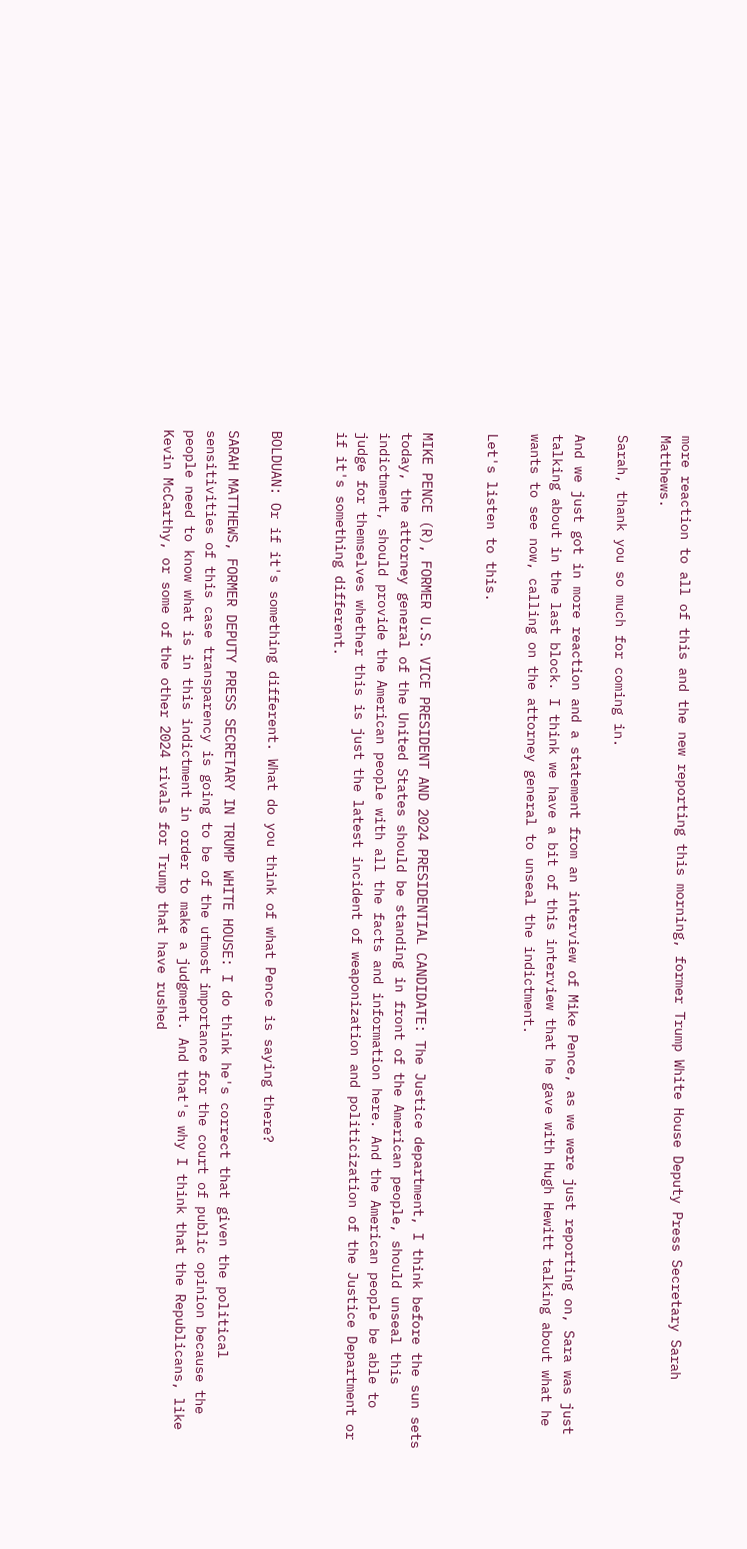more reaction to all of this and the new reporting this morning, former Trump White House Deputy Press Secretary Sarah Matthews.

Sarah, thank you so much for coming in.

And we just got in more reaction and a statement from an interview of Mike Pence, as we were just reporting on, Sara was just talking about in the last block. I think we have a bit of this interview that he gave with Hugh Hewitt talking about what he wants to see now, calling on the attorney general to unseal the indictment.

Let's listen to this.


MIKE PENCE (R), FORMER U.S. VICE PRESIDENT AND 2024 PRESIDENTIAL CANDIDATE: The Justice department, I think before the sun sets today, the attorney general of the United States should be standing in front of the American people, should unseal this indictment, should provide the American people with all the facts and information here. And the American people be able to judge for themselves whether this is just the latest incident of weaponization and politicization of the Justice Department or if it's something different.


BOLDUAN: Or if it's something different. What do you think of what Pence is saying there?

SARAH MATTHEWS, FORMER DEPUTY PRESS SECRETARY IN TRUMP WHITE HOUSE: I do think he's correct that given the political sensitivities of this case transparency is going to be of the utmost importance for the court of public opinion because the people need to know what is in this indictment in order to make a judgment. And that's why I think that the Republicans, like Kevin McCarthy, or some of the other 2024 rivals for Trump that have rushed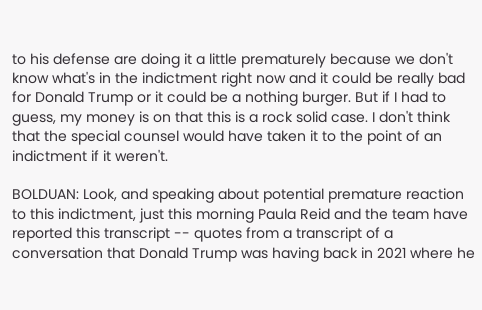to his defense are doing it a little prematurely because we don't know what's in the indictment right now and it could be really bad for Donald Trump or it could be a nothing burger. But if I had to guess, my money is on that this is a rock solid case. I don't think that the special counsel would have taken it to the point of an indictment if it weren't.

BOLDUAN: Look, and speaking about potential premature reaction to this indictment, just this morning Paula Reid and the team have reported this transcript -- quotes from a transcript of a conversation that Donald Trump was having back in 2021 where he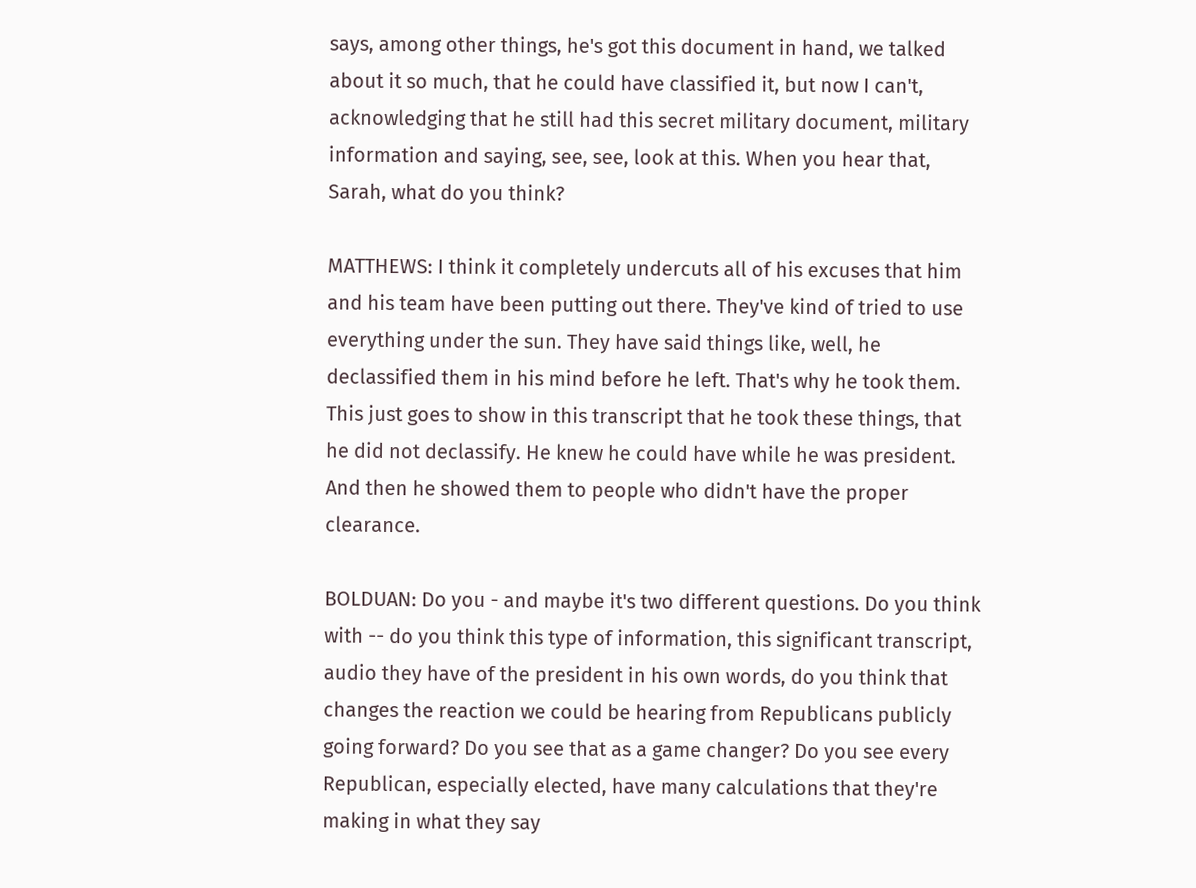says, among other things, he's got this document in hand, we talked about it so much, that he could have classified it, but now I can't, acknowledging that he still had this secret military document, military information and saying, see, see, look at this. When you hear that, Sarah, what do you think?

MATTHEWS: I think it completely undercuts all of his excuses that him and his team have been putting out there. They've kind of tried to use everything under the sun. They have said things like, well, he declassified them in his mind before he left. That's why he took them. This just goes to show in this transcript that he took these things, that he did not declassify. He knew he could have while he was president. And then he showed them to people who didn't have the proper clearance.

BOLDUAN: Do you - and maybe it's two different questions. Do you think with -- do you think this type of information, this significant transcript, audio they have of the president in his own words, do you think that changes the reaction we could be hearing from Republicans publicly going forward? Do you see that as a game changer? Do you see every Republican, especially elected, have many calculations that they're making in what they say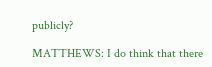publicly?

MATTHEWS: I do think that there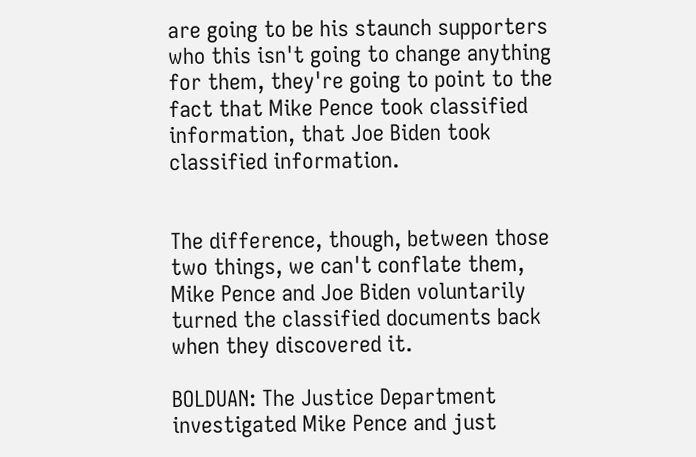are going to be his staunch supporters who this isn't going to change anything for them, they're going to point to the fact that Mike Pence took classified information, that Joe Biden took classified information.


The difference, though, between those two things, we can't conflate them, Mike Pence and Joe Biden voluntarily turned the classified documents back when they discovered it.

BOLDUAN: The Justice Department investigated Mike Pence and just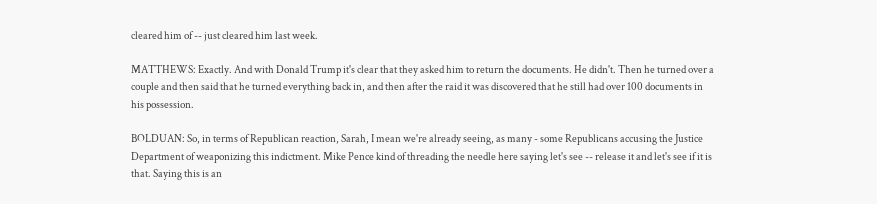cleared him of -- just cleared him last week.

MATTHEWS: Exactly. And with Donald Trump it's clear that they asked him to return the documents. He didn't. Then he turned over a couple and then said that he turned everything back in, and then after the raid it was discovered that he still had over 100 documents in his possession.

BOLDUAN: So, in terms of Republican reaction, Sarah, I mean we're already seeing, as many - some Republicans accusing the Justice Department of weaponizing this indictment. Mike Pence kind of threading the needle here saying let's see -- release it and let's see if it is that. Saying this is an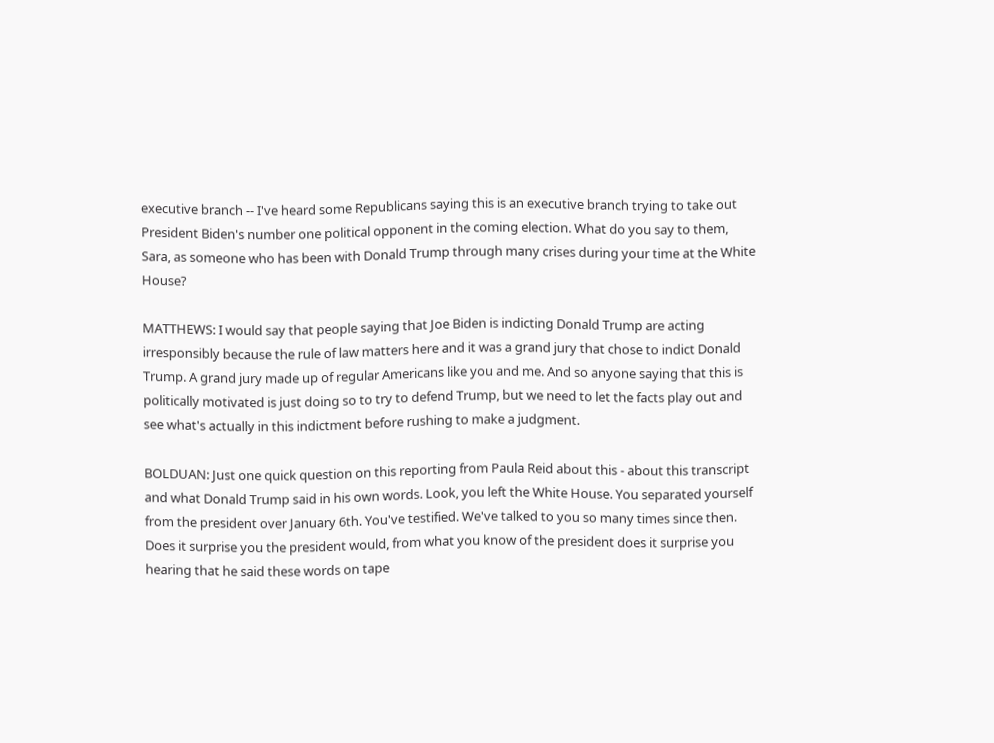executive branch -- I've heard some Republicans saying this is an executive branch trying to take out President Biden's number one political opponent in the coming election. What do you say to them, Sara, as someone who has been with Donald Trump through many crises during your time at the White House?

MATTHEWS: I would say that people saying that Joe Biden is indicting Donald Trump are acting irresponsibly because the rule of law matters here and it was a grand jury that chose to indict Donald Trump. A grand jury made up of regular Americans like you and me. And so anyone saying that this is politically motivated is just doing so to try to defend Trump, but we need to let the facts play out and see what's actually in this indictment before rushing to make a judgment.

BOLDUAN: Just one quick question on this reporting from Paula Reid about this - about this transcript and what Donald Trump said in his own words. Look, you left the White House. You separated yourself from the president over January 6th. You've testified. We've talked to you so many times since then. Does it surprise you the president would, from what you know of the president does it surprise you hearing that he said these words on tape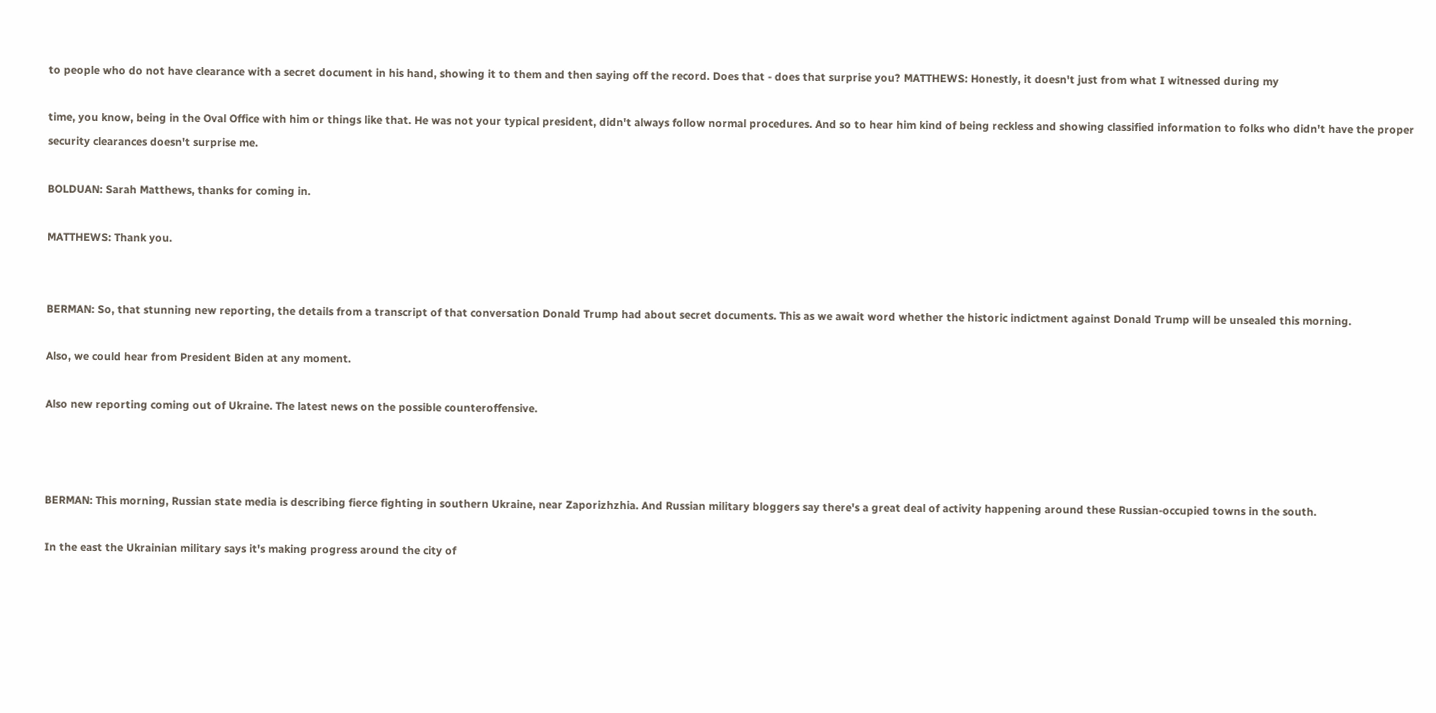to people who do not have clearance with a secret document in his hand, showing it to them and then saying off the record. Does that - does that surprise you? MATTHEWS: Honestly, it doesn't just from what I witnessed during my

time, you know, being in the Oval Office with him or things like that. He was not your typical president, didn't always follow normal procedures. And so to hear him kind of being reckless and showing classified information to folks who didn't have the proper security clearances doesn't surprise me.

BOLDUAN: Sarah Matthews, thanks for coming in.

MATTHEWS: Thank you.


BERMAN: So, that stunning new reporting, the details from a transcript of that conversation Donald Trump had about secret documents. This as we await word whether the historic indictment against Donald Trump will be unsealed this morning.

Also, we could hear from President Biden at any moment.

Also new reporting coming out of Ukraine. The latest news on the possible counteroffensive.



BERMAN: This morning, Russian state media is describing fierce fighting in southern Ukraine, near Zaporizhzhia. And Russian military bloggers say there's a great deal of activity happening around these Russian-occupied towns in the south.

In the east the Ukrainian military says it's making progress around the city of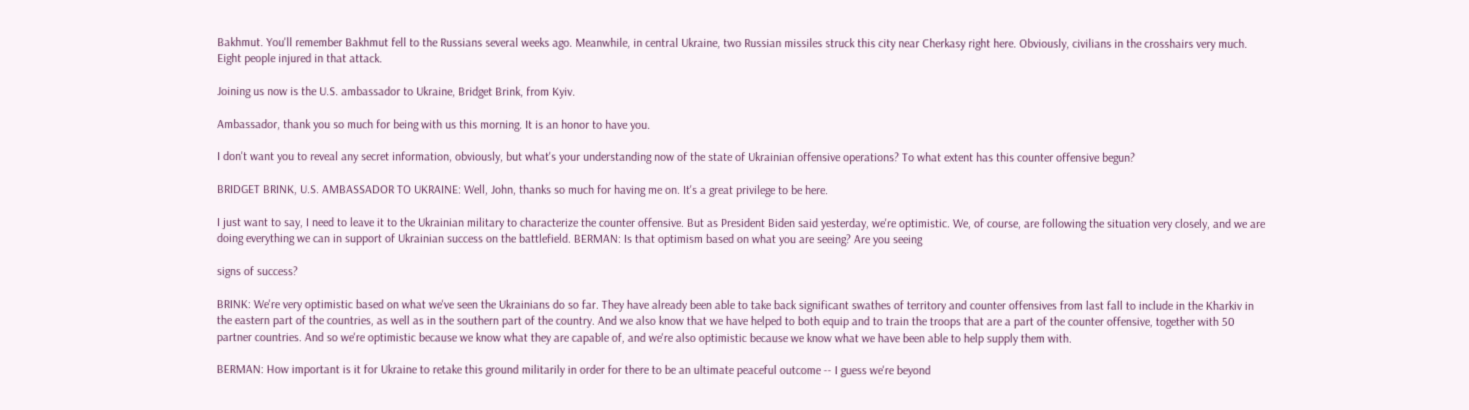Bakhmut. You'll remember Bakhmut fell to the Russians several weeks ago. Meanwhile, in central Ukraine, two Russian missiles struck this city near Cherkasy right here. Obviously, civilians in the crosshairs very much. Eight people injured in that attack.

Joining us now is the U.S. ambassador to Ukraine, Bridget Brink, from Kyiv.

Ambassador, thank you so much for being with us this morning. It is an honor to have you.

I don't want you to reveal any secret information, obviously, but what's your understanding now of the state of Ukrainian offensive operations? To what extent has this counter offensive begun?

BRIDGET BRINK, U.S. AMBASSADOR TO UKRAINE: Well, John, thanks so much for having me on. It's a great privilege to be here.

I just want to say, I need to leave it to the Ukrainian military to characterize the counter offensive. But as President Biden said yesterday, we're optimistic. We, of course, are following the situation very closely, and we are doing everything we can in support of Ukrainian success on the battlefield. BERMAN: Is that optimism based on what you are seeing? Are you seeing

signs of success?

BRINK: We're very optimistic based on what we've seen the Ukrainians do so far. They have already been able to take back significant swathes of territory and counter offensives from last fall to include in the Kharkiv in the eastern part of the countries, as well as in the southern part of the country. And we also know that we have helped to both equip and to train the troops that are a part of the counter offensive, together with 50 partner countries. And so we're optimistic because we know what they are capable of, and we're also optimistic because we know what we have been able to help supply them with.

BERMAN: How important is it for Ukraine to retake this ground militarily in order for there to be an ultimate peaceful outcome -- I guess we're beyond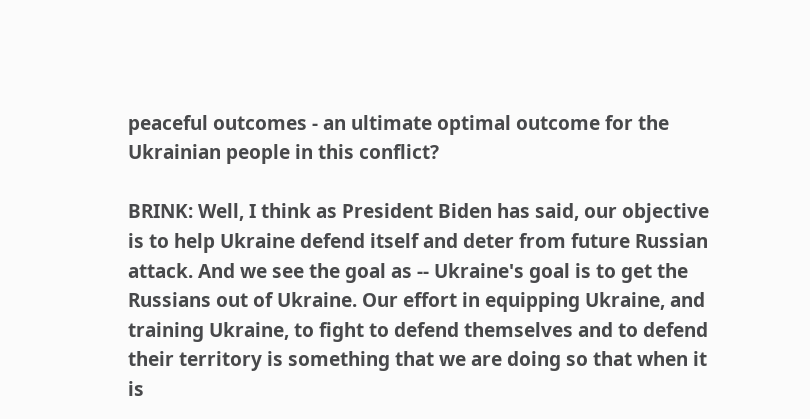peaceful outcomes - an ultimate optimal outcome for the Ukrainian people in this conflict?

BRINK: Well, I think as President Biden has said, our objective is to help Ukraine defend itself and deter from future Russian attack. And we see the goal as -- Ukraine's goal is to get the Russians out of Ukraine. Our effort in equipping Ukraine, and training Ukraine, to fight to defend themselves and to defend their territory is something that we are doing so that when it is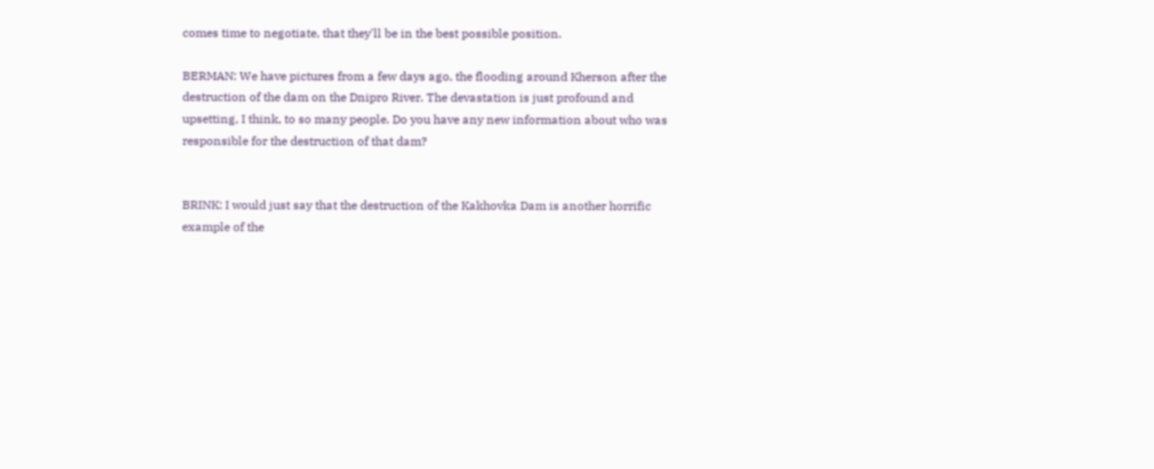comes time to negotiate, that they'll be in the best possible position.

BERMAN: We have pictures from a few days ago, the flooding around Kherson after the destruction of the dam on the Dnipro River. The devastation is just profound and upsetting, I think, to so many people. Do you have any new information about who was responsible for the destruction of that dam?


BRINK: I would just say that the destruction of the Kakhovka Dam is another horrific example of the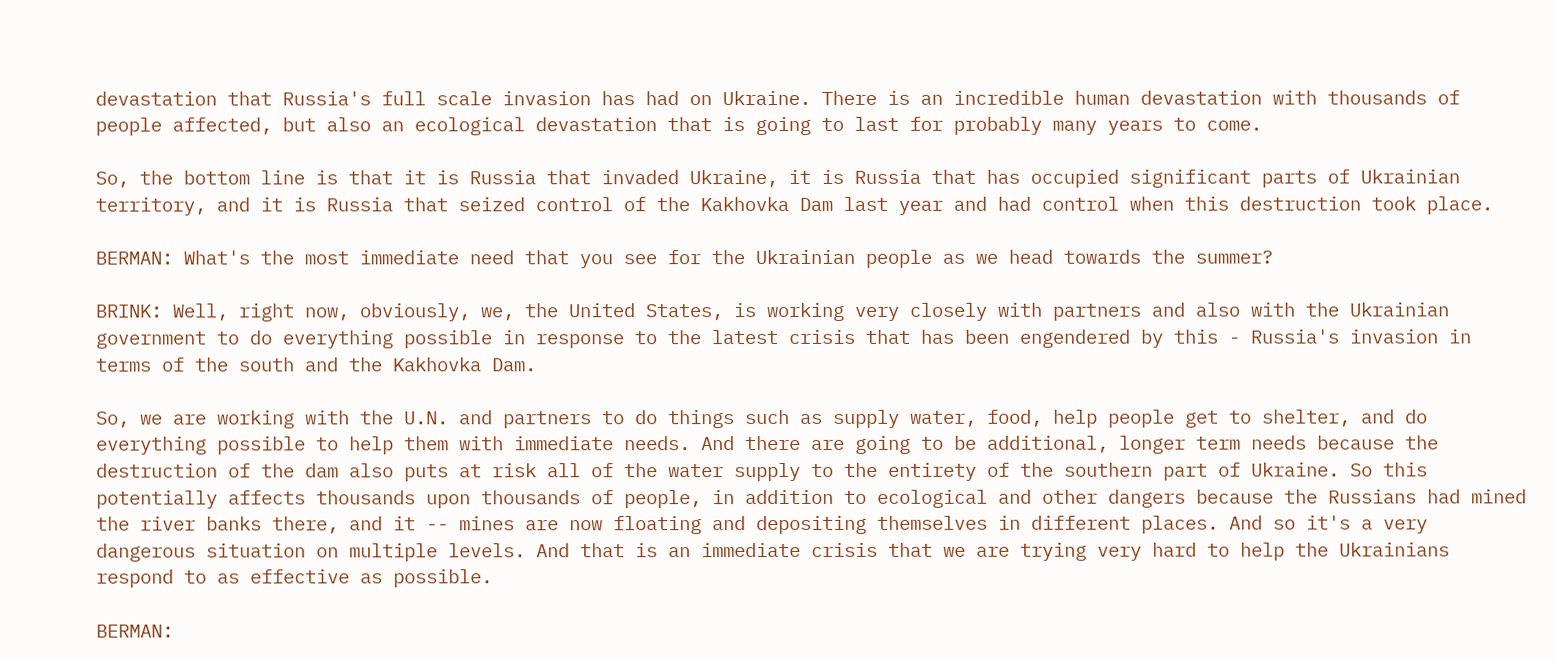devastation that Russia's full scale invasion has had on Ukraine. There is an incredible human devastation with thousands of people affected, but also an ecological devastation that is going to last for probably many years to come.

So, the bottom line is that it is Russia that invaded Ukraine, it is Russia that has occupied significant parts of Ukrainian territory, and it is Russia that seized control of the Kakhovka Dam last year and had control when this destruction took place.

BERMAN: What's the most immediate need that you see for the Ukrainian people as we head towards the summer?

BRINK: Well, right now, obviously, we, the United States, is working very closely with partners and also with the Ukrainian government to do everything possible in response to the latest crisis that has been engendered by this - Russia's invasion in terms of the south and the Kakhovka Dam.

So, we are working with the U.N. and partners to do things such as supply water, food, help people get to shelter, and do everything possible to help them with immediate needs. And there are going to be additional, longer term needs because the destruction of the dam also puts at risk all of the water supply to the entirety of the southern part of Ukraine. So this potentially affects thousands upon thousands of people, in addition to ecological and other dangers because the Russians had mined the river banks there, and it -- mines are now floating and depositing themselves in different places. And so it's a very dangerous situation on multiple levels. And that is an immediate crisis that we are trying very hard to help the Ukrainians respond to as effective as possible.

BERMAN: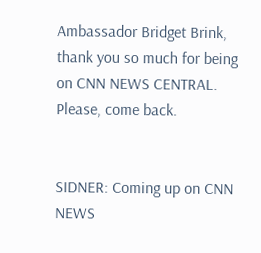Ambassador Bridget Brink, thank you so much for being on CNN NEWS CENTRAL. Please, come back.


SIDNER: Coming up on CNN NEWS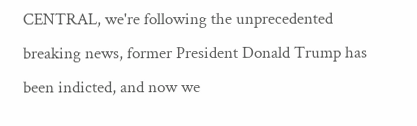CENTRAL, we're following the unprecedented breaking news, former President Donald Trump has been indicted, and now we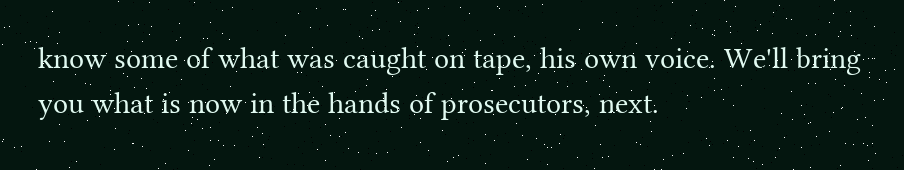know some of what was caught on tape, his own voice. We'll bring you what is now in the hands of prosecutors, next.